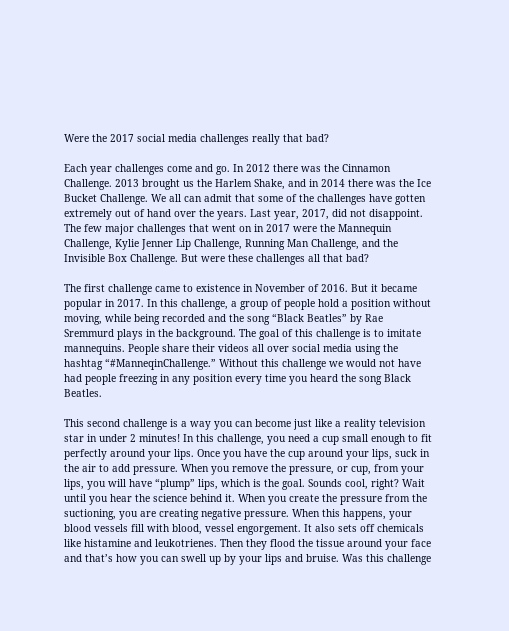Were the 2017 social media challenges really that bad?

Each year challenges come and go. In 2012 there was the Cinnamon Challenge. 2013 brought us the Harlem Shake, and in 2014 there was the Ice Bucket Challenge. We all can admit that some of the challenges have gotten extremely out of hand over the years. Last year, 2017, did not disappoint. The few major challenges that went on in 2017 were the Mannequin Challenge, Kylie Jenner Lip Challenge, Running Man Challenge, and the Invisible Box Challenge. But were these challenges all that bad?

The first challenge came to existence in November of 2016. But it became popular in 2017. In this challenge, a group of people hold a position without moving, while being recorded and the song “Black Beatles” by Rae Sremmurd plays in the background. The goal of this challenge is to imitate mannequins. People share their videos all over social media using the hashtag “#ManneqinChallenge.” Without this challenge we would not have had people freezing in any position every time you heard the song Black Beatles.

This second challenge is a way you can become just like a reality television star in under 2 minutes! In this challenge, you need a cup small enough to fit perfectly around your lips. Once you have the cup around your lips, suck in the air to add pressure. When you remove the pressure, or cup, from your lips, you will have “plump” lips, which is the goal. Sounds cool, right? Wait until you hear the science behind it. When you create the pressure from the suctioning, you are creating negative pressure. When this happens, your blood vessels fill with blood, vessel engorgement. It also sets off chemicals like histamine and leukotrienes. Then they flood the tissue around your face and that’s how you can swell up by your lips and bruise. Was this challenge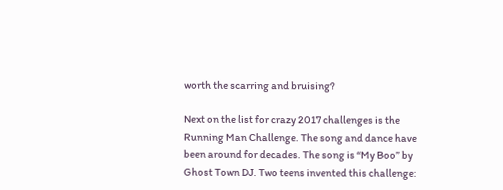worth the scarring and bruising?

Next on the list for crazy 2017 challenges is the Running Man Challenge. The song and dance have been around for decades. The song is “My Boo” by Ghost Town DJ. Two teens invented this challenge: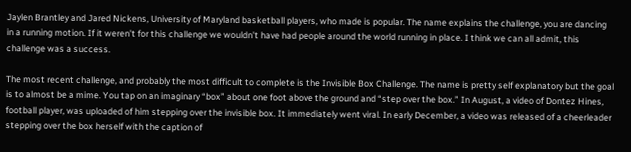Jaylen Brantley and Jared Nickens, University of Maryland basketball players, who made is popular. The name explains the challenge, you are dancing in a running motion. If it weren’t for this challenge we wouldn’t have had people around the world running in place. I think we can all admit, this challenge was a success.

The most recent challenge, and probably the most difficult to complete is the Invisible Box Challenge. The name is pretty self explanatory but the goal is to almost be a mime. You tap on an imaginary “box” about one foot above the ground and “step over the box.” In August, a video of Dontez Hines, football player, was uploaded of him stepping over the invisible box. It immediately went viral. In early December, a video was released of a cheerleader stepping over the box herself with the caption of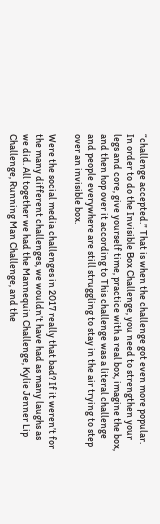“challenge accepted.” That is when the challenge got even more popular. In order to do the Invisible Box Challenge, you need to strengthen your legs and core, give yourself time, practice with a real box, imagine the box, and then hop over it according to This challenge was a literal challenge and people everywhere are still struggling to stay in the air trying to step over an invisible box.

Were the social media challenges in 2017 really that bad? If it weren’t for the many different challenges, we wouldn’t have had as many laughs as we did. All together we had the Mannequin Challenge, Kylie Jenner Lip Challenge, Running Man Challenge, and the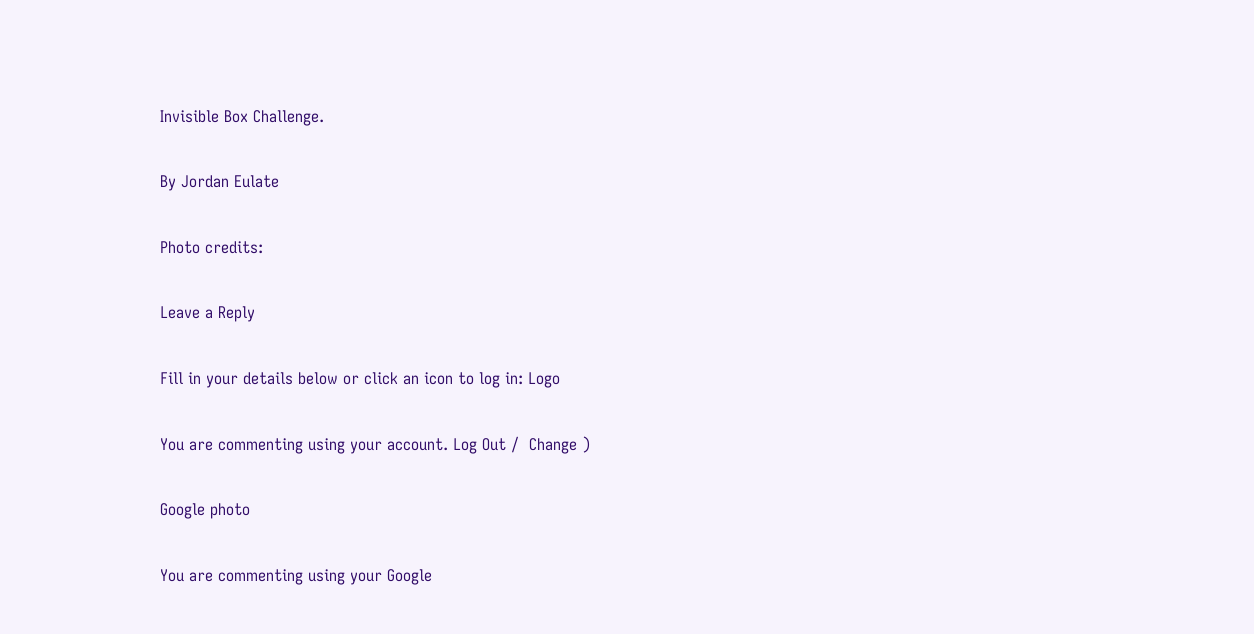Invisible Box Challenge.

By Jordan Eulate

Photo credits:

Leave a Reply

Fill in your details below or click an icon to log in: Logo

You are commenting using your account. Log Out /  Change )

Google photo

You are commenting using your Google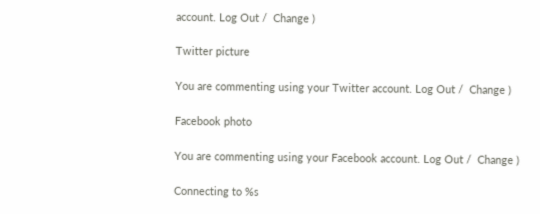account. Log Out /  Change )

Twitter picture

You are commenting using your Twitter account. Log Out /  Change )

Facebook photo

You are commenting using your Facebook account. Log Out /  Change )

Connecting to %s